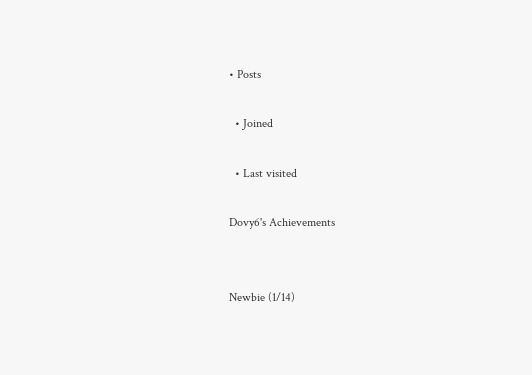• Posts

  • Joined

  • Last visited

Dovy6's Achievements


Newbie (1/14)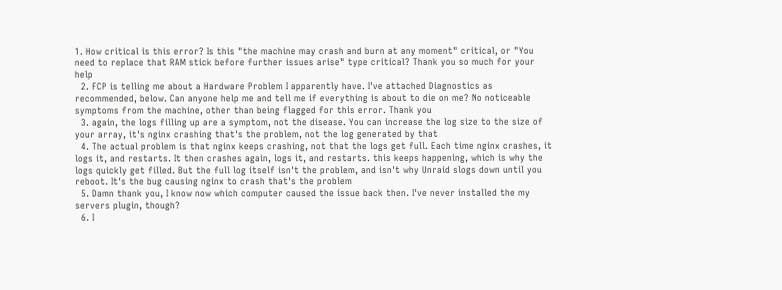1. How critical is this error? Is this "the machine may crash and burn at any moment" critical, or "You need to replace that RAM stick before further issues arise" type critical? Thank you so much for your help
  2. FCP is telling me about a Hardware Problem I apparently have. I've attached Diagnostics as recommended, below. Can anyone help me and tell me if everything is about to die on me? No noticeable symptoms from the machine, other than being flagged for this error. Thank you
  3. again, the logs filling up are a symptom, not the disease. You can increase the log size to the size of your array, it's nginx crashing that's the problem, not the log generated by that
  4. The actual problem is that nginx keeps crashing, not that the logs get full. Each time nginx crashes, it logs it, and restarts. It then crashes again, logs it, and restarts. this keeps happening, which is why the logs quickly get filled. But the full log itself isn't the problem, and isn't why Unraid slogs down until you reboot. It's the bug causing nginx to crash that's the problem
  5. Damn thank you, I know now which computer caused the issue back then. I've never installed the my servers plugin, though?
  6. I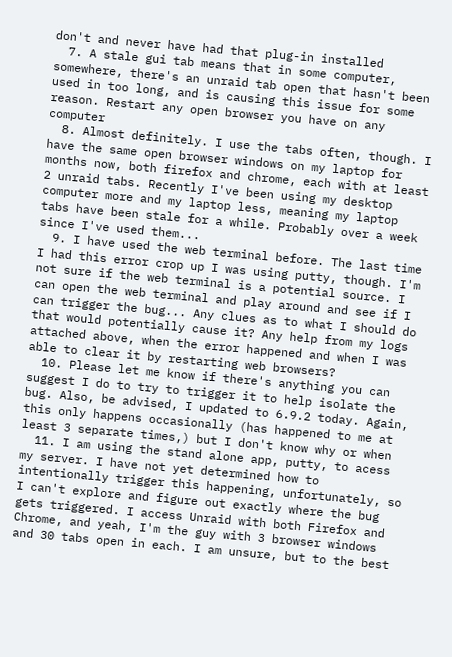don't and never have had that plug-in installed
  7. A stale gui tab means that in some computer, somewhere, there's an unraid tab open that hasn't been used in too long, and is causing this issue for some reason. Restart any open browser you have on any computer
  8. Almost definitely. I use the tabs often, though. I have the same open browser windows on my laptop for months now, both firefox and chrome, each with at least 2 unraid tabs. Recently I've been using my desktop computer more and my laptop less, meaning my laptop tabs have been stale for a while. Probably over a week since I've used them...
  9. I have used the web terminal before. The last time I had this error crop up I was using putty, though. I'm not sure if the web terminal is a potential source. I can open the web terminal and play around and see if I can trigger the bug... Any clues as to what I should do that would potentially cause it? Any help from my logs attached above, when the error happened and when I was able to clear it by restarting web browsers?
  10. Please let me know if there's anything you can suggest I do to try to trigger it to help isolate the bug. Also, be advised, I updated to 6.9.2 today. Again, this only happens occasionally (has happened to me at least 3 separate times,) but I don't know why or when
  11. I am using the stand alone app, putty, to acess my server. I have not yet determined how to intentionally trigger this happening, unfortunately, so I can't explore and figure out exactly where the bug gets triggered. I access Unraid with both Firefox and Chrome, and yeah, I'm the guy with 3 browser windows and 30 tabs open in each. I am unsure, but to the best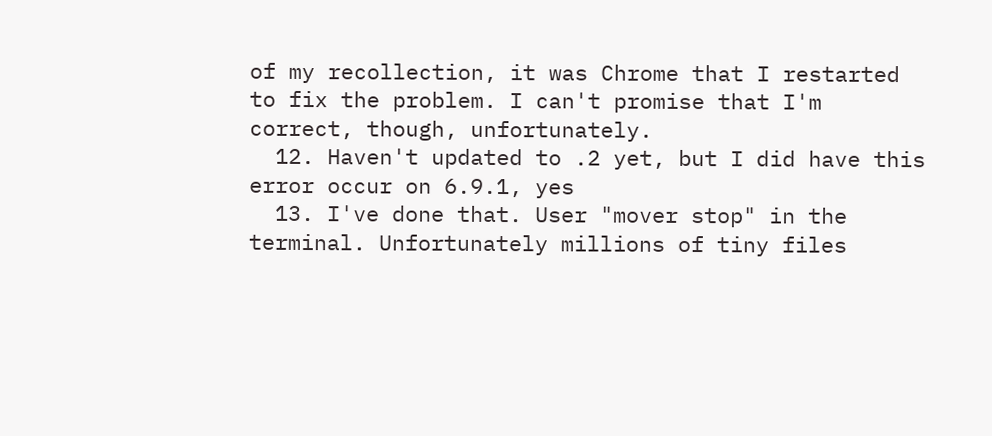of my recollection, it was Chrome that I restarted to fix the problem. I can't promise that I'm correct, though, unfortunately.
  12. Haven't updated to .2 yet, but I did have this error occur on 6.9.1, yes
  13. I've done that. User "mover stop" in the terminal. Unfortunately millions of tiny files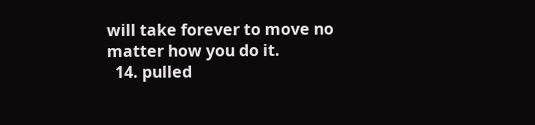will take forever to move no matter how you do it.
  14. pulled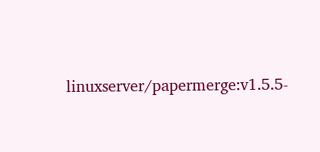linuxserver/papermerge:v1.5.5-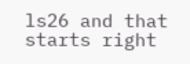ls26 and that starts right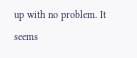up with no problem. It seems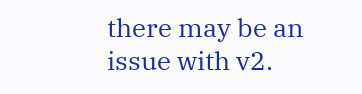there may be an issue with v2.